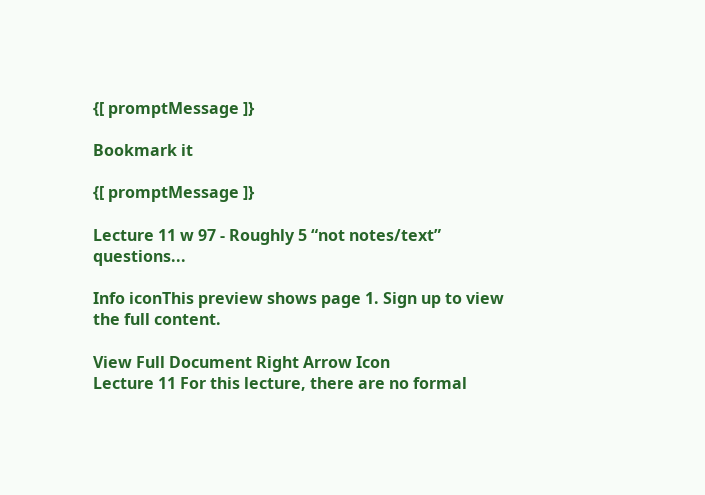{[ promptMessage ]}

Bookmark it

{[ promptMessage ]}

Lecture 11 w 97 - Roughly 5 “not notes/text” questions...

Info iconThis preview shows page 1. Sign up to view the full content.

View Full Document Right Arrow Icon
Lecture 11 For this lecture, there are no formal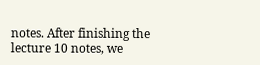notes. After finishing the lecture 10 notes, we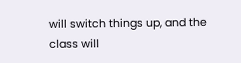will switch things up, and the class will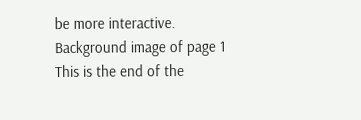be more interactive.
Background image of page 1
This is the end of the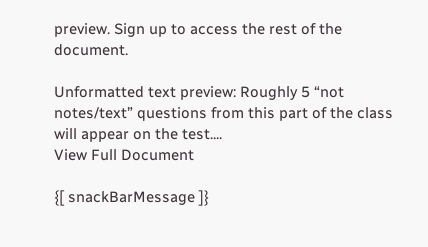preview. Sign up to access the rest of the document.

Unformatted text preview: Roughly 5 “not notes/text” questions from this part of the class will appear on the test....
View Full Document

{[ snackBarMessage ]}